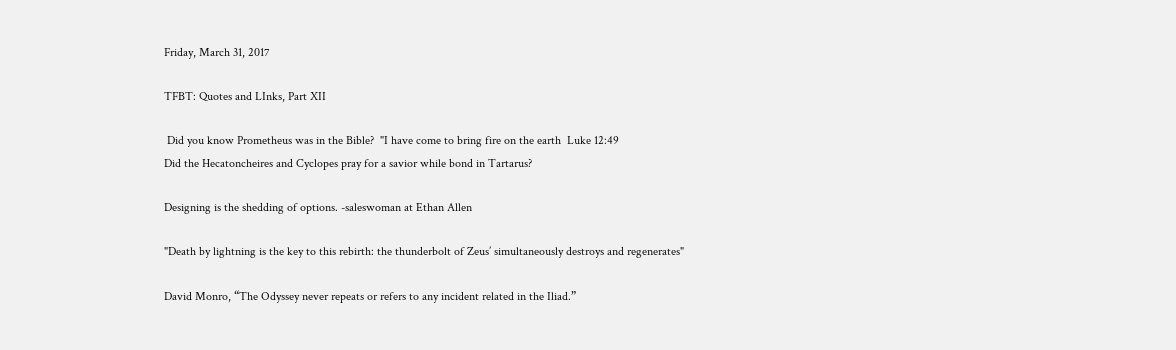Friday, March 31, 2017

TFBT: Quotes and LInks, Part XII

 Did you know Prometheus was in the Bible?  "I have come to bring fire on the earth  Luke 12:49
Did the Hecatoncheires and Cyclopes pray for a savior while bond in Tartarus?

Designing is the shedding of options. -saleswoman at Ethan Allen

"Death by lightning is the key to this rebirth: the thunderbolt of Zeus’ simultaneously destroys and regenerates"

David Monro, “The Odyssey never repeats or refers to any incident related in the Iliad.”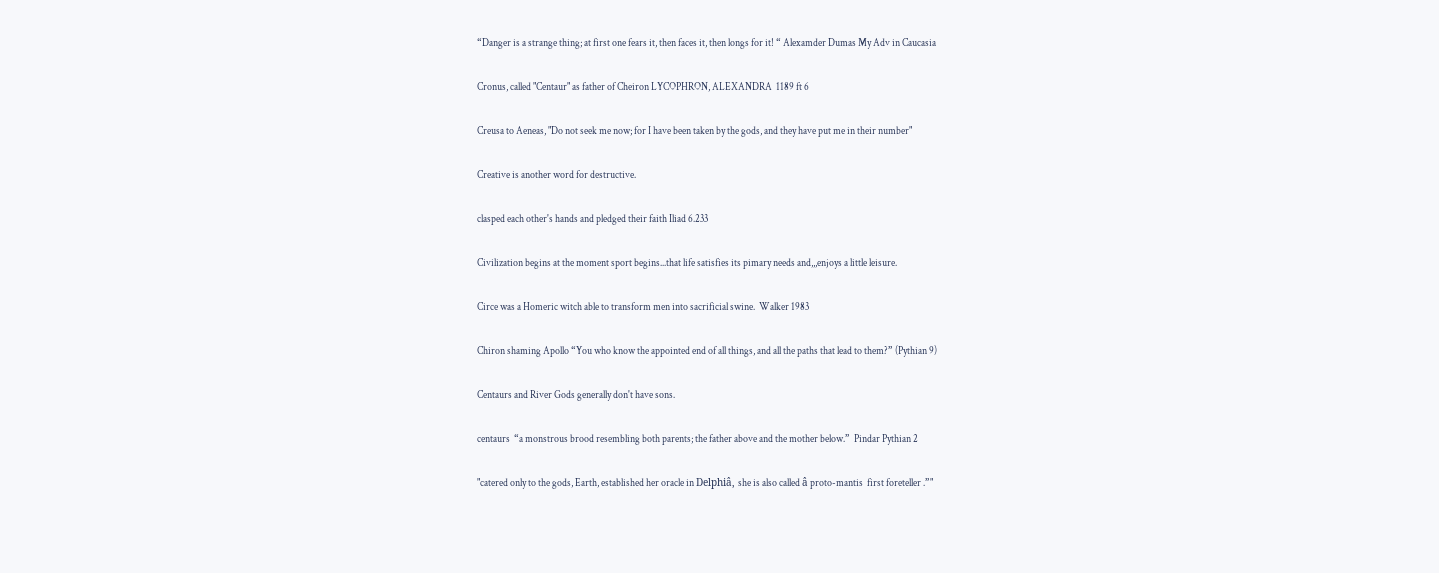“Danger is a strange thing; at first one fears it, then faces it, then longs for it! “ Alexamder Dumas My Adv in Caucasia

Cronus, called "Centaur" as father of Cheiron LYCOPHRON, ALEXANDRA  1189 ft 6

Creusa to Aeneas, "Do not seek me now; for I have been taken by the gods, and they have put me in their number"

Creative is another word for destructive.

clasped each other's hands and pledged their faith Iliad 6.233

Civilization begins at the moment sport begins...that life satisfies its pimary needs and,,,enjoys a little leisure.

Circe was a Homeric witch able to transform men into sacrificial swine.  Walker 1983

Chiron shaming Apollo “You who know the appointed end of all things, and all the paths that lead to them?” (Pythian 9)

Centaurs and River Gods generally don't have sons.

centaurs  “a monstrous brood resembling both parents; the father above and the mother below.”  Pindar Pythian 2

"catered only to the gods, Earth, established her oracle in Delphiâ, she is also called â proto-mantis  first foreteller .”"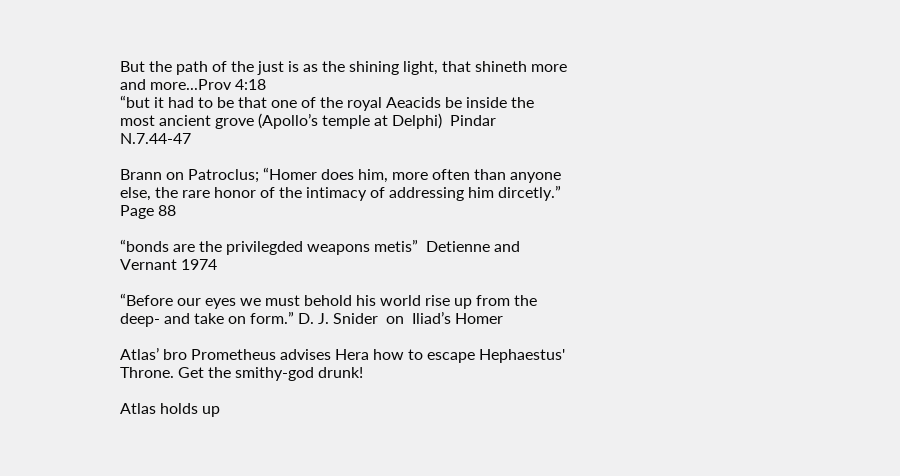But the path of the just is as the shining light, that shineth more and more...Prov 4:18
“but it had to be that one of the royal Aeacids be inside the most ancient grove (Apollo’s temple at Delphi)  Pindar N.7.44-47

Brann on Patroclus; “Homer does him, more often than anyone else, the rare honor of the intimacy of addressing him dircetly.”  Page 88

“bonds are the privilegded weapons metis”  Detienne and Vernant 1974

“Before our eyes we must behold his world rise up from the deep- and take on form.” D. J. Snider  on  Iliad’s Homer

Atlas’ bro Prometheus advises Hera how to escape Hephaestus' Throne. Get the smithy-god drunk!

Atlas holds up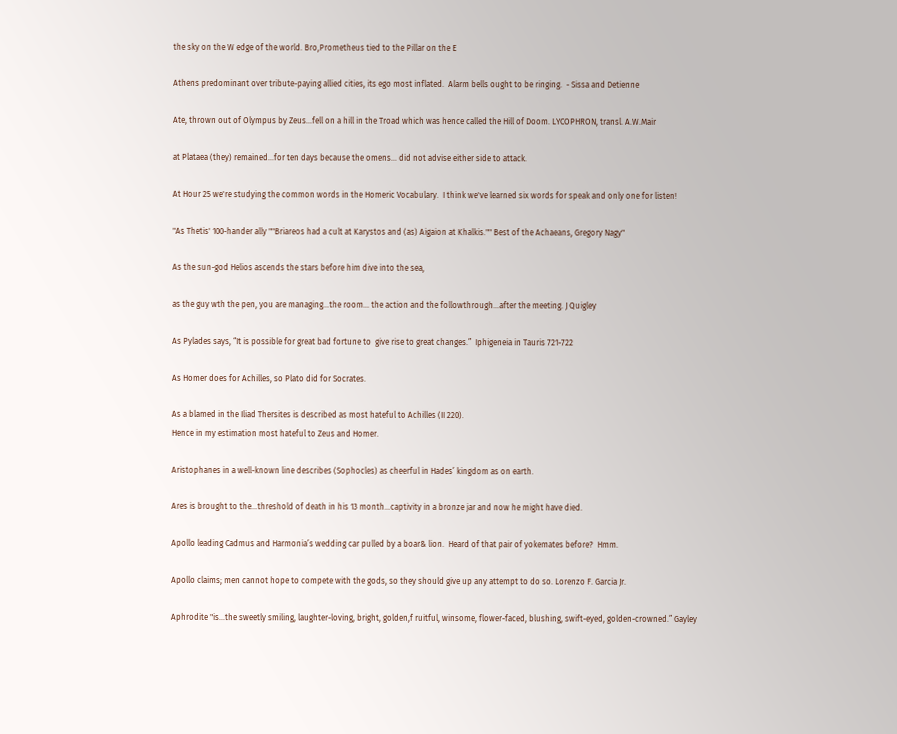the sky on the W edge of the world. Bro,Prometheus tied to the Pillar on the E

Athens predominant over tribute-paying allied cities, its ego most inflated.  Alarm bells ought to be ringing.  - Sissa and Detienne

Ate, thrown out of Olympus by Zeus...fell on a hill in the Troad which was hence called the Hill of Doom. LYCOPHRON, transl. A.W.Mair

at Plataea (they) remained...for ten days because the omens... did not advise either side to attack.

At Hour 25 we're studying the common words in the Homeric Vocabulary.  I think we've learned six words for speak and only one for listen!

"As Thetis' 100-hander ally ""Briareos had a cult at Karystos and (as) Aigaion at Khalkis."" Best of the Achaeans, Gregory Nagy"

As the sun-god Helios ascends the stars before him dive into the sea,

as the guy wth the pen, you are managing...the room... the action and the followthrough...after the meeting. J Quigley

As Pylades says, “It is possible for great bad fortune to  give rise to great changes.”  Iphigeneia in Tauris 721-722

As Homer does for Achilles, so Plato did for Socrates.

As a blamed in the Iliad Thersites is described as most hateful to Achilles (II 220).
Hence in my estimation most hateful to Zeus and Homer.

Aristophanes in a well-known line describes (Sophocles) as cheerful in Hades’ kingdom as on earth.

Ares is brought to the...threshold of death in his 13 month...captivity in a bronze jar and now he might have died.

Apollo leading Cadmus and Harmonia’s wedding car pulled by a boar& lion.  Heard of that pair of yokemates before?  Hmm.

Apollo claims; men cannot hope to compete with the gods, so they should give up any attempt to do so. Lorenzo F. Garcia Jr.

Aphrodite "is...the sweetly smiling, laughter-loving, bright, golden,f ruitful, winsome, flower-faced, blushing, swift-eyed, golden-crowned.” Gayley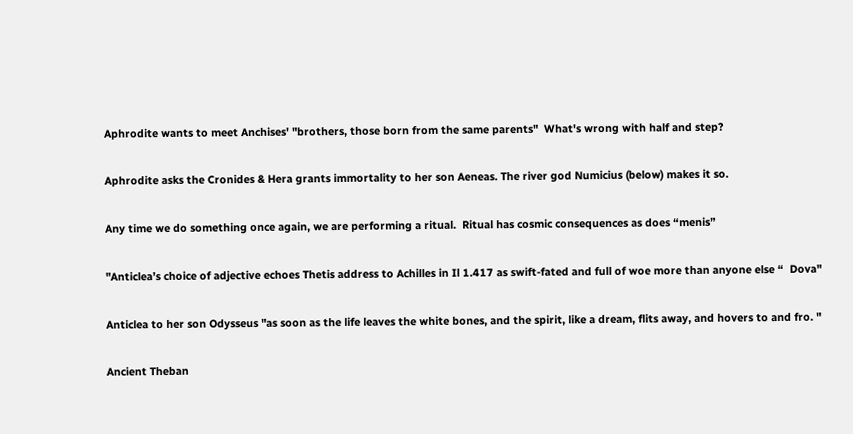Aphrodite wants to meet Anchises' "brothers, those born from the same parents"  What's wrong with half and step?

Aphrodite asks the Cronides & Hera grants immortality to her son Aeneas. The river god Numicius (below) makes it so.

Any time we do something once again, we are performing a ritual.  Ritual has cosmic consequences as does “menis”

"Anticlea’s choice of adjective echoes Thetis address to Achilles in Il 1.417 as swift-fated and full of woe more than anyone else “  Dova"

Anticlea to her son Odysseus "as soon as the life leaves the white bones, and the spirit, like a dream, flits away, and hovers to and fro. "

Ancient Theban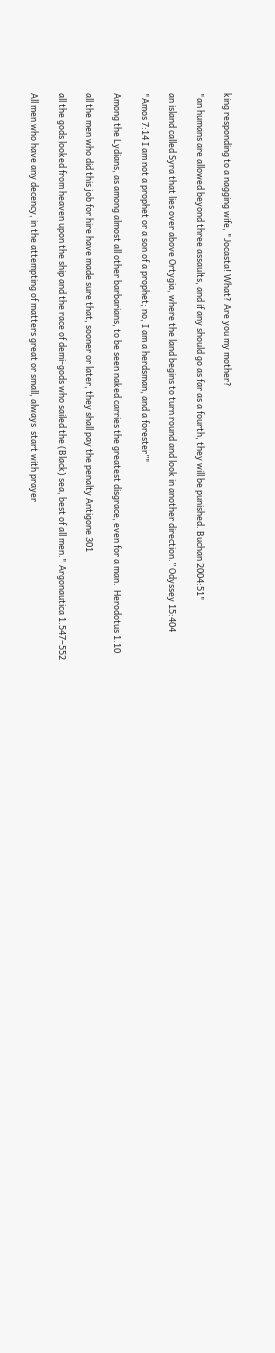king responding to a nagging wife, "Jocasta! What? Are you my mother?

"an humans are allowed beyond three assaults, and if any should go as far as a fourth, they will be punished. Buchan 2004:51"

an island called Syra that lies over above Ortygia, where the land begins to turn round and look in another direction.” Odyssey 15:404

"Amos 7:14 I am not a prophet or a son of a prophet; no, I am a herdsman, and a forester”"

Among the Lydians, as among almost all other barbarians, to be seen naked carries the greatest disgrace, even for a man.  Herodotus 1.10

all the men who did this job for hire have made sure that, sooner or later, they shall pay the penalty Antigone 301

all the gods looked from heaven upon the ship and the race of demi-gods who sailed the (Black) sea, best of all men." Argonautica 1.547–552

All men who have any decency, in the attempting of matters great or small, always  start with prayer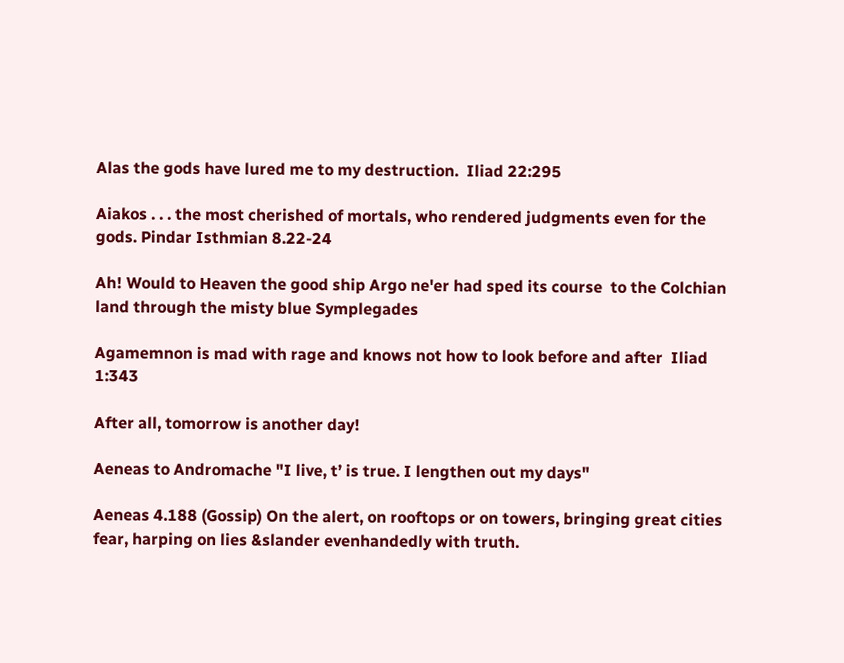Alas the gods have lured me to my destruction.  Iliad 22:295

Aiakos . . . the most cherished of mortals, who rendered judgments even for the gods. Pindar Isthmian 8.22-24

Ah! Would to Heaven the good ship Argo ne'er had sped its course  to the Colchian land through the misty blue Symplegades

Agamemnon is mad with rage and knows not how to look before and after  Iliad 1:343

After all, tomorrow is another day!

Aeneas to Andromache "I live, t’ is true. I lengthen out my days"

Aeneas 4.188 (Gossip) On the alert, on rooftops or on towers, bringing great cities fear, harping on lies &slander evenhandedly with truth.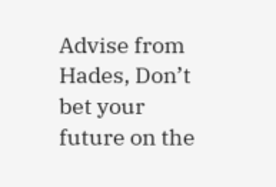Advise from Hades, Don’t bet your future on the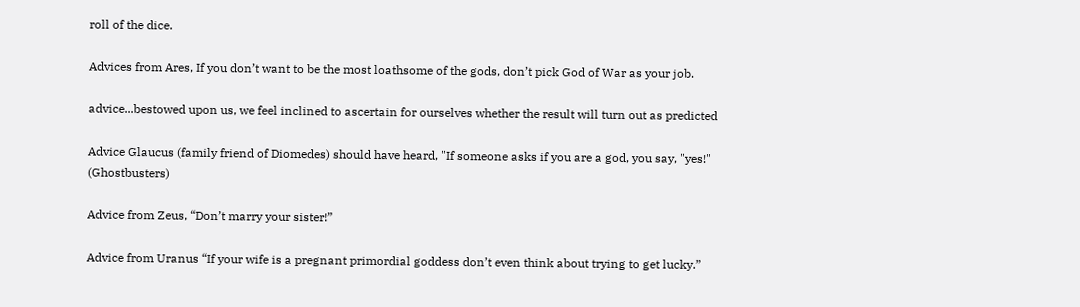roll of the dice.

Advices from Ares, If you don’t want to be the most loathsome of the gods, don’t pick God of War as your job.

advice...bestowed upon us, we feel inclined to ascertain for ourselves whether the result will turn out as predicted

Advice Glaucus (family friend of Diomedes) should have heard, "If someone asks if you are a god, you say, "yes!" (Ghostbusters)

Advice from Zeus, “Don’t marry your sister!”

Advice from Uranus “If your wife is a pregnant primordial goddess don’t even think about trying to get lucky.”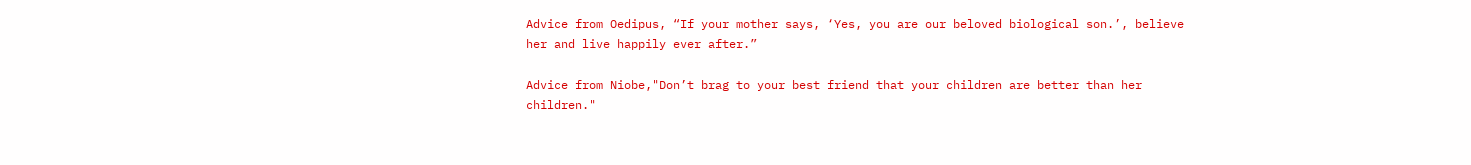Advice from Oedipus, “If your mother says, ‘Yes, you are our beloved biological son.’, believe her and live happily ever after.”

Advice from Niobe,"Don’t brag to your best friend that your children are better than her children."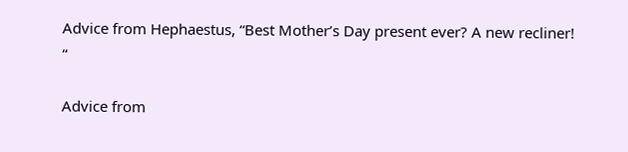Advice from Hephaestus, “Best Mother’s Day present ever? A new recliner! “

Advice from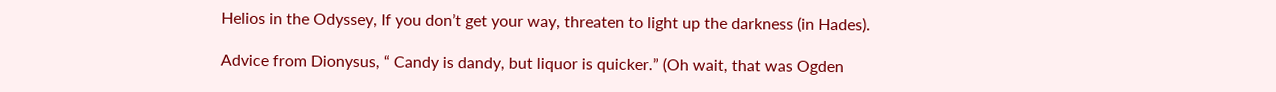Helios in the Odyssey, If you don’t get your way, threaten to light up the darkness (in Hades).

Advice from Dionysus, “ Candy is dandy, but liquor is quicker.” (Oh wait, that was Ogden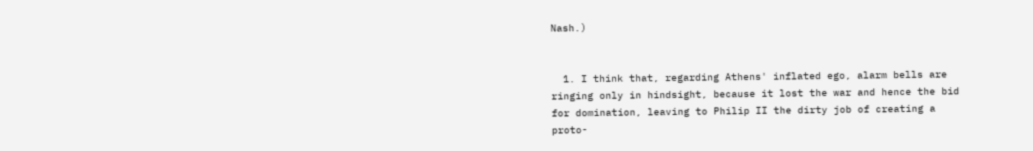Nash.)


  1. I think that, regarding Athens' inflated ego, alarm bells are ringing only in hindsight, because it lost the war and hence the bid for domination, leaving to Philip II the dirty job of creating a proto-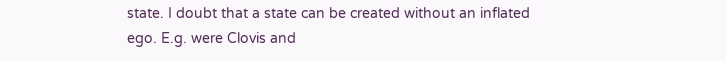state. I doubt that a state can be created without an inflated ego. E.g. were Clovis and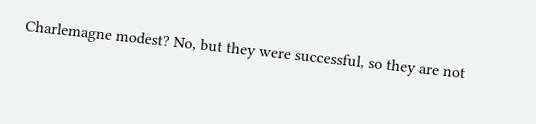Charlemagne modest? No, but they were successful, so they are not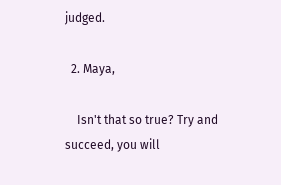judged.

  2. Maya,

    Isn't that so true? Try and succeed, you will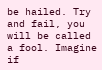be hailed. Try and fail, you will be called a fool. Imagine if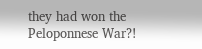they had won the Peloponnese War?!